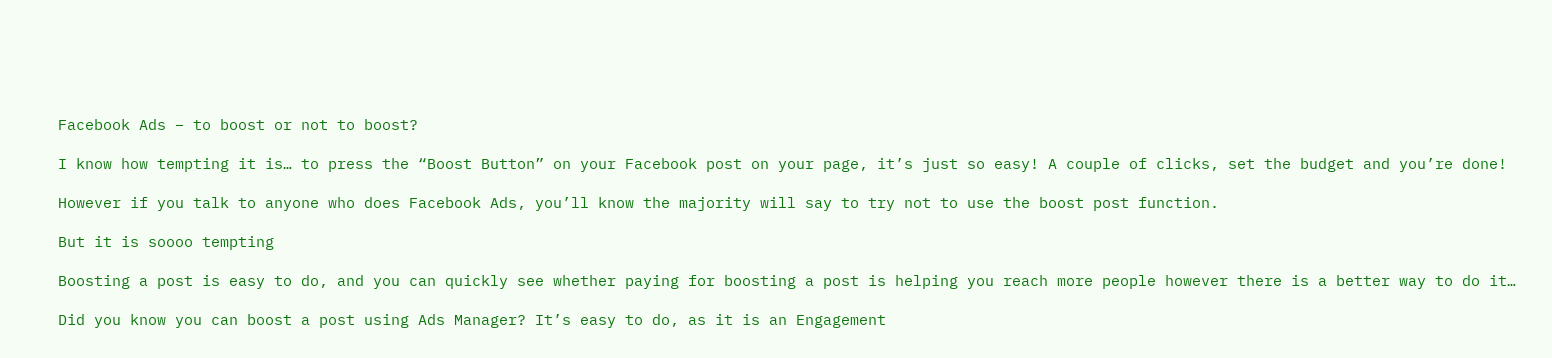Facebook Ads – to boost or not to boost?

I know how tempting it is… to press the “Boost Button” on your Facebook post on your page, it’s just so easy! A couple of clicks, set the budget and you’re done!

However if you talk to anyone who does Facebook Ads, you’ll know the majority will say to try not to use the boost post function.

But it is soooo tempting

Boosting a post is easy to do, and you can quickly see whether paying for boosting a post is helping you reach more people however there is a better way to do it…

Did you know you can boost a post using Ads Manager? It’s easy to do, as it is an Engagement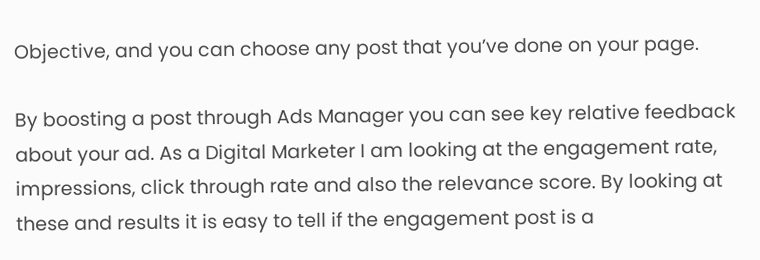Objective, and you can choose any post that you’ve done on your page.

By boosting a post through Ads Manager you can see key relative feedback about your ad. As a Digital Marketer I am looking at the engagement rate, impressions, click through rate and also the relevance score. By looking at these and results it is easy to tell if the engagement post is a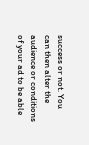success or not. You can then alter the audience or conditions of your ad to be able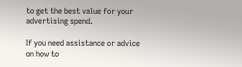to get the best value for your advertising spend.

If you need assistance or advice on how to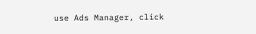use Ads Manager, click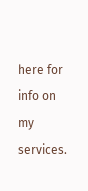here for info on my services.